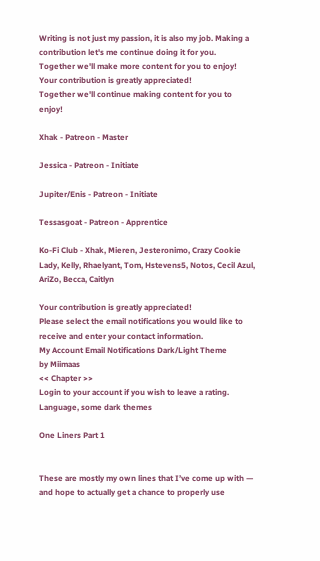Writing is not just my passion, it is also my job. Making a contribution let's me continue doing it for you.
Together we'll make more content for you to enjoy!
Your contribution is greatly appreciated!
Together we'll continue making content for you to enjoy!

Xhak - Patreon - Master

Jessica - Patreon - Initiate

Jupiter/Enis - Patreon - Initiate

Tessasgoat - Patreon - Apprentice

Ko-Fi Club - Xhak, Mieren, Jesteronimo, Crazy Cookie Lady, Kelly, Rhaelyant, Tom, Hstevens5, Notos, Cecil Azul, AriZo, Becca, Caitlyn

Your contribution is greatly appreciated!
Please select the email notifications you would like to receive and enter your contact information.
My Account Email Notifications Dark/Light Theme
by Miimaas
<< Chapter >>
Login to your account if you wish to leave a rating.
Language, some dark themes

One Liners Part 1


These are mostly my own lines that I’ve come up with — and hope to actually get a chance to properly use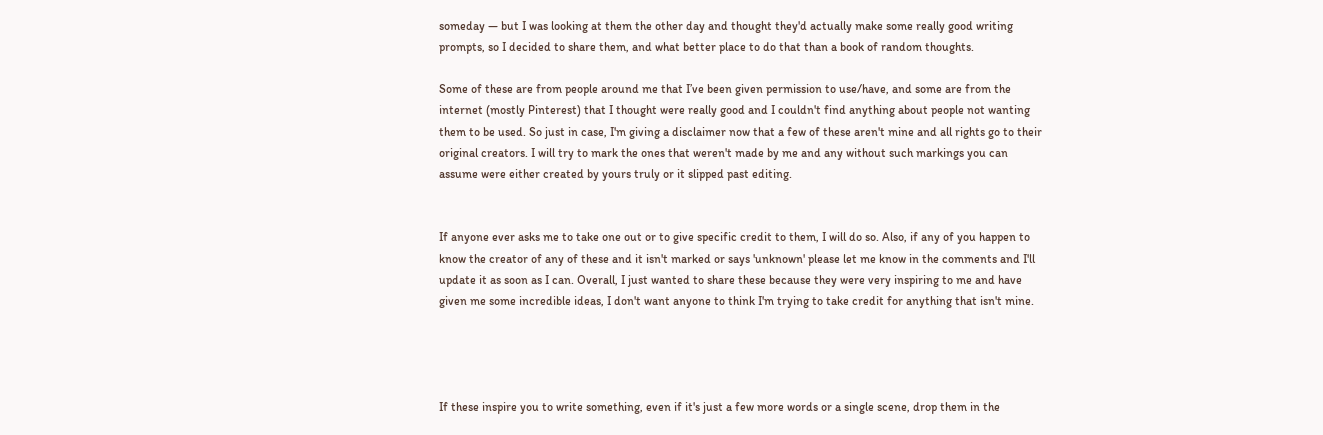someday — but I was looking at them the other day and thought they'd actually make some really good writing prompts, so I decided to share them, and what better place to do that than a book of random thoughts.

Some of these are from people around me that I’ve been given permission to use/have, and some are from the internet (mostly Pinterest) that I thought were really good and I couldn't find anything about people not wanting them to be used. So just in case, I'm giving a disclaimer now that a few of these aren't mine and all rights go to their original creators. I will try to mark the ones that weren't made by me and any without such markings you can assume were either created by yours truly or it slipped past editing.


If anyone ever asks me to take one out or to give specific credit to them, I will do so. Also, if any of you happen to know the creator of any of these and it isn't marked or says 'unknown' please let me know in the comments and I'll update it as soon as I can. Overall, I just wanted to share these because they were very inspiring to me and have given me some incredible ideas, I don't want anyone to think I'm trying to take credit for anything that isn't mine.




If these inspire you to write something, even if it's just a few more words or a single scene, drop them in the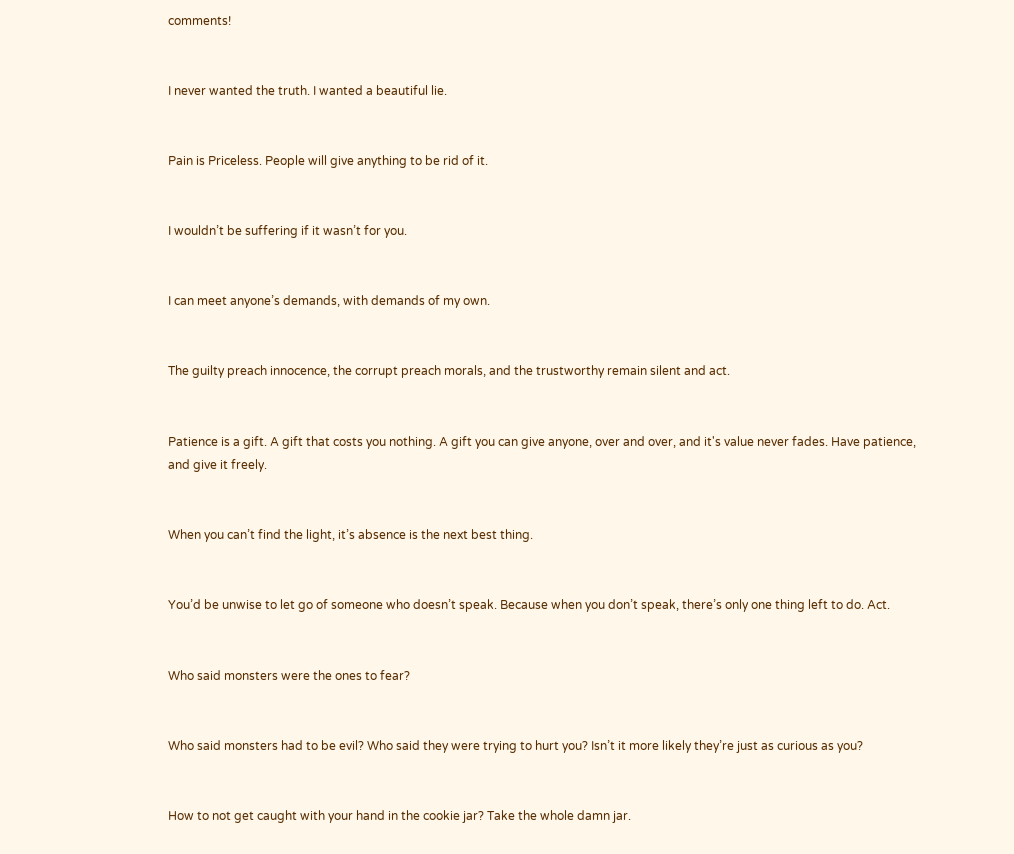comments!


I never wanted the truth. I wanted a beautiful lie.


Pain is Priceless. People will give anything to be rid of it.


I wouldn’t be suffering if it wasn’t for you.


I can meet anyone’s demands, with demands of my own.


The guilty preach innocence, the corrupt preach morals, and the trustworthy remain silent and act.


Patience is a gift. A gift that costs you nothing. A gift you can give anyone, over and over, and it's value never fades. Have patience, and give it freely.


When you can’t find the light, it’s absence is the next best thing.


You’d be unwise to let go of someone who doesn’t speak. Because when you don’t speak, there’s only one thing left to do. Act.


Who said monsters were the ones to fear?


Who said monsters had to be evil? Who said they were trying to hurt you? Isn’t it more likely they’re just as curious as you?


How to not get caught with your hand in the cookie jar? Take the whole damn jar.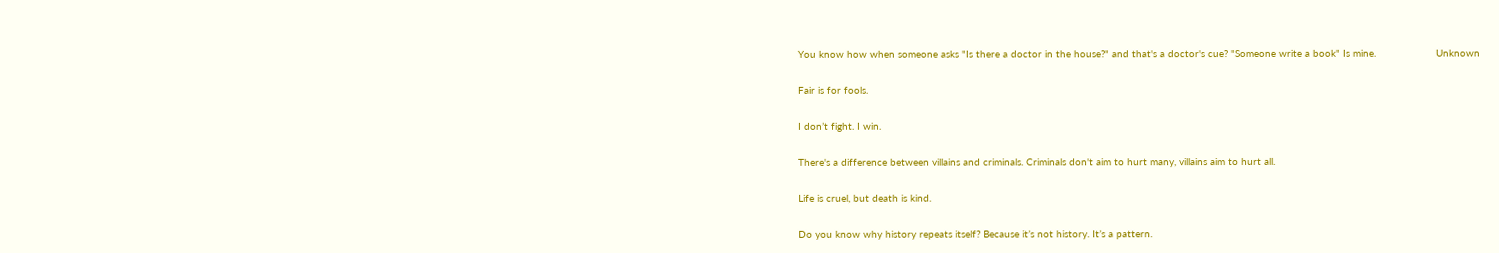You know how when someone asks "Is there a doctor in the house?" and that's a doctor's cue? "Someone write a book" Is mine.                    Unknown


Fair is for fools.


I don’t fight. I win.


There's a difference between villains and criminals. Criminals don't aim to hurt many, villains aim to hurt all.


Life is cruel, but death is kind.


Do you know why history repeats itself? Because it’s not history. It’s a pattern.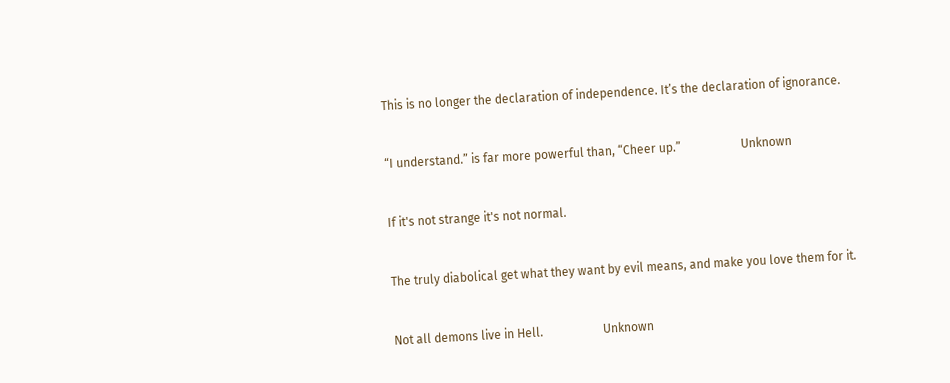This is no longer the declaration of independence. It’s the declaration of ignorance.


“I understand.” is far more powerful than, “Cheer up.”                    Unknown


If it's not strange it's not normal.


The truly diabolical get what they want by evil means, and make you love them for it.


Not all demons live in Hell.                    Unknown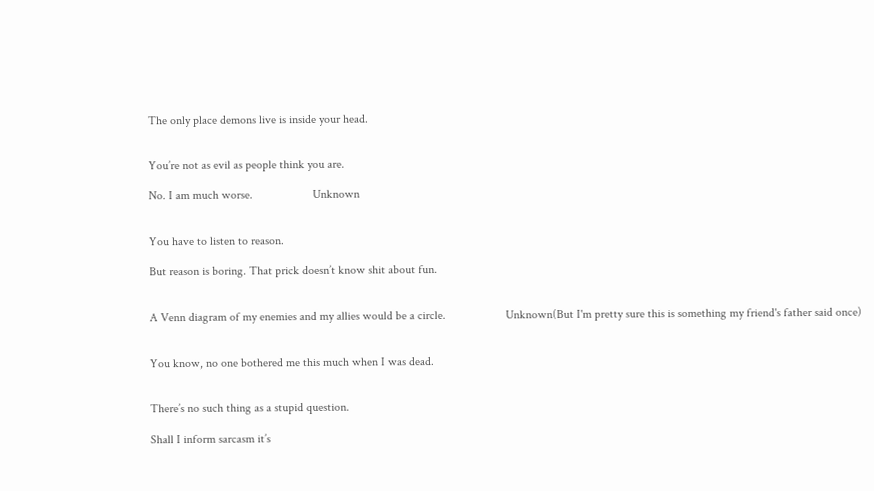The only place demons live is inside your head.


You’re not as evil as people think you are.

No. I am much worse.                    Unknown


You have to listen to reason.

But reason is boring. That prick doesn’t know shit about fun.


A Venn diagram of my enemies and my allies would be a circle.                    Unknown(But I'm pretty sure this is something my friend's father said once)


You know, no one bothered me this much when I was dead.


There’s no such thing as a stupid question.

Shall I inform sarcasm it’s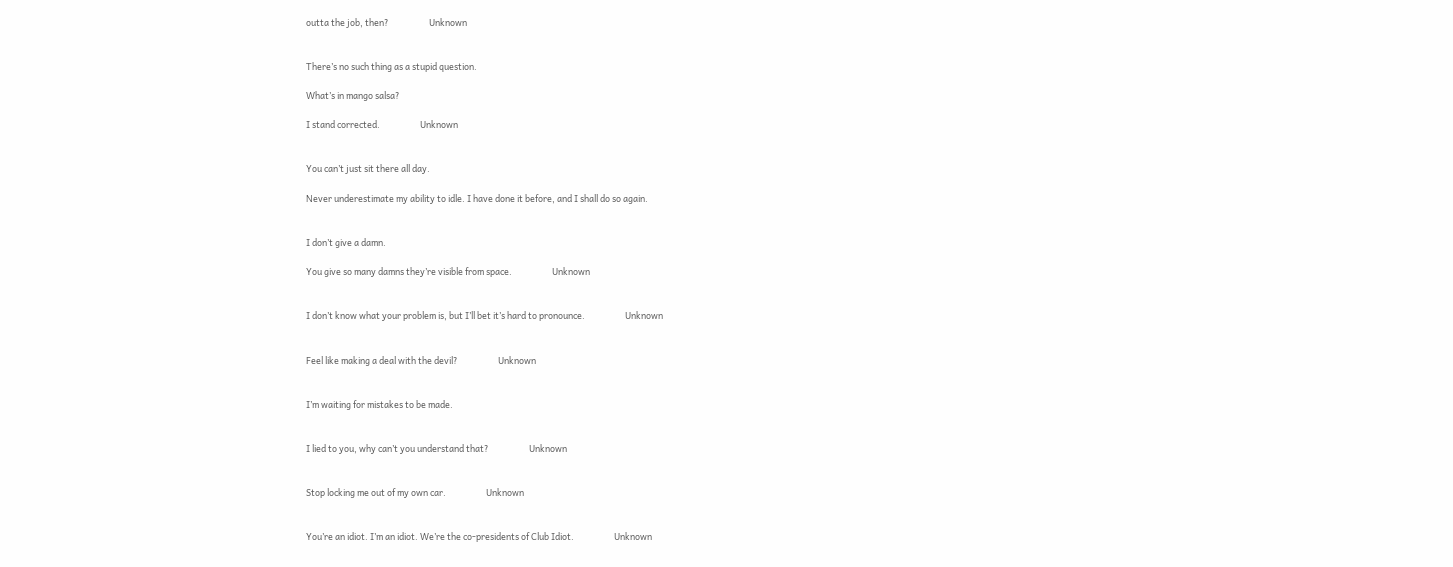outta the job, then?                    Unknown


There’s no such thing as a stupid question.

What’s in mango salsa?

I stand corrected.                    Unknown


You can’t just sit there all day.

Never underestimate my ability to idle. I have done it before, and I shall do so again.


I don’t give a damn.

You give so many damns they’re visible from space.                    Unknown


I don’t know what your problem is, but I’ll bet it’s hard to pronounce.                    Unknown


Feel like making a deal with the devil?                    Unknown


I’m waiting for mistakes to be made.


I lied to you, why can’t you understand that?                    Unknown


Stop locking me out of my own car.                    Unknown


You’re an idiot. I’m an idiot. We’re the co-presidents of Club Idiot.                    Unknown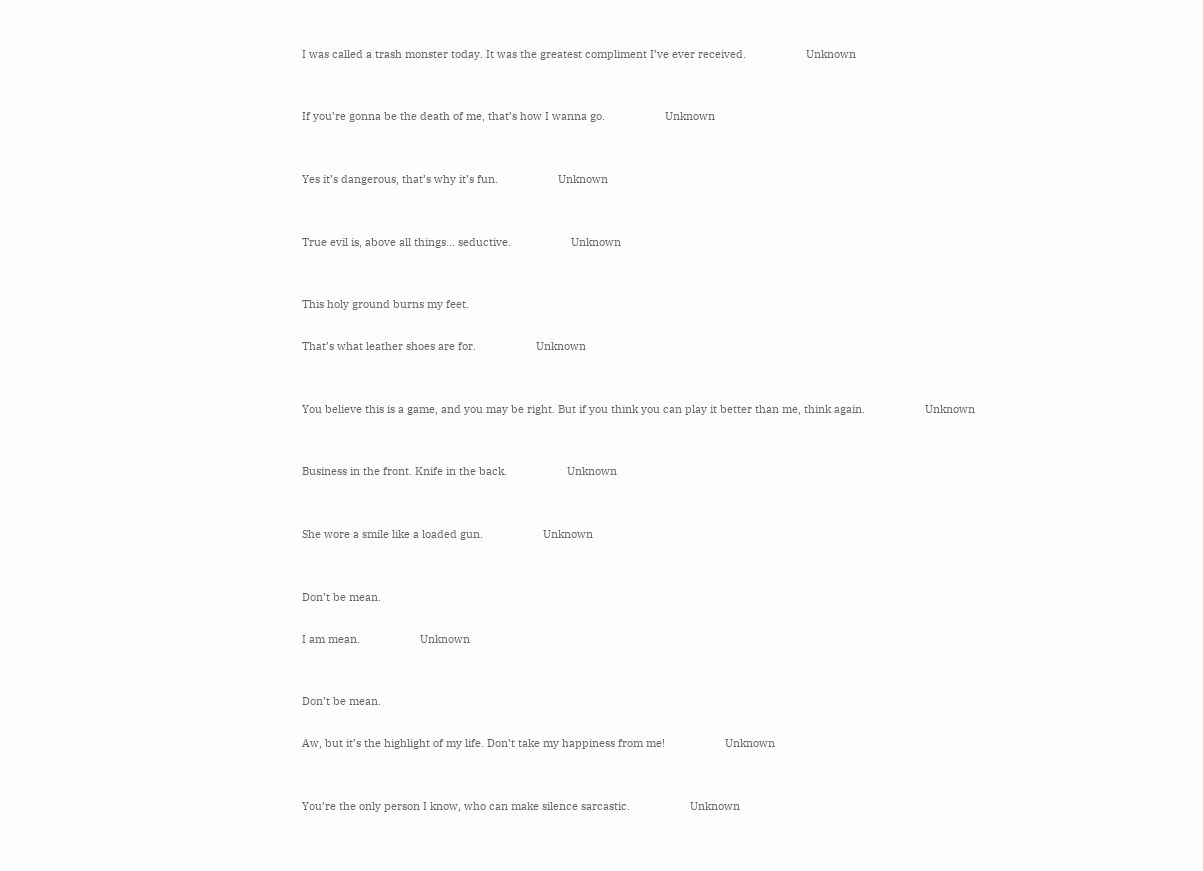I was called a trash monster today. It was the greatest compliment I’ve ever received.                    Unknown


If you’re gonna be the death of me, that’s how I wanna go.                    Unknown


Yes it’s dangerous, that’s why it’s fun.                    Unknown


True evil is, above all things… seductive.                    Unknown


This holy ground burns my feet.

That’s what leather shoes are for.                    Unknown


You believe this is a game, and you may be right. But if you think you can play it better than me, think again.                    Unknown


Business in the front. Knife in the back.                    Unknown


She wore a smile like a loaded gun.                    Unknown


Don’t be mean.

I am mean.                    Unknown


Don’t be mean.

Aw, but it’s the highlight of my life. Don’t take my happiness from me!                    Unknown


You’re the only person I know, who can make silence sarcastic.                    Unknown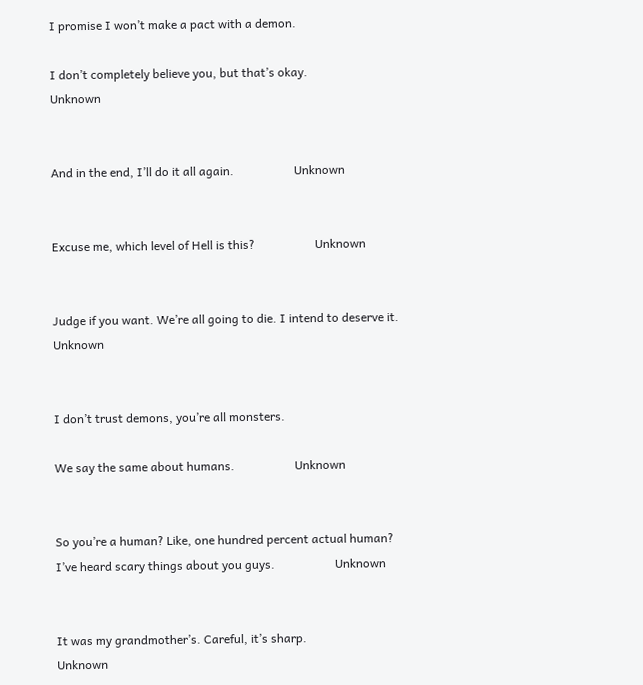I promise I won’t make a pact with a demon.

I don’t completely believe you, but that’s okay.                    Unknown


And in the end, I’ll do it all again.                    Unknown


Excuse me, which level of Hell is this?                    Unknown


Judge if you want. We’re all going to die. I intend to deserve it.                    Unknown


I don’t trust demons, you’re all monsters.

We say the same about humans.                    Unknown


So you’re a human? Like, one hundred percent actual human? I’ve heard scary things about you guys.                    Unknown


It was my grandmother’s. Careful, it’s sharp.                    Unknown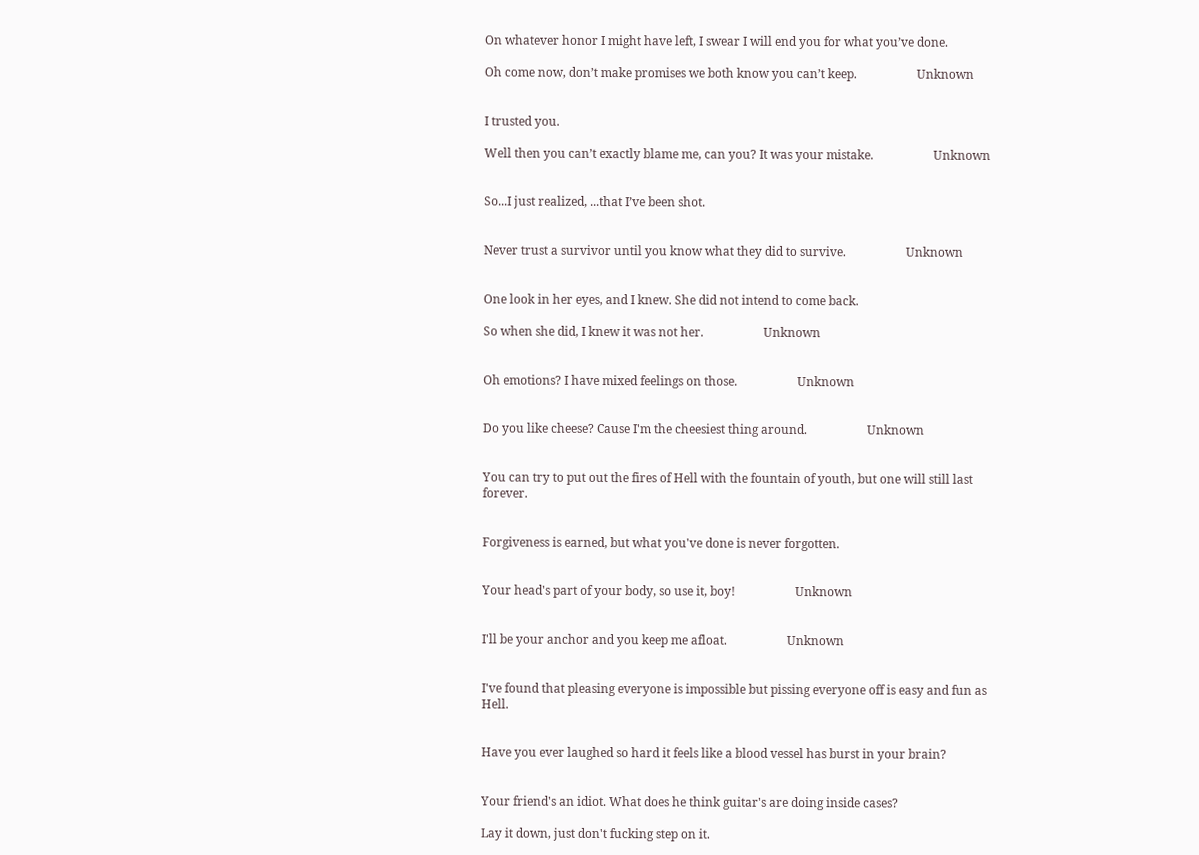On whatever honor I might have left, I swear I will end you for what you’ve done.

Oh come now, don’t make promises we both know you can’t keep.                    Unknown


I trusted you.

Well then you can’t exactly blame me, can you? It was your mistake.                    Unknown


So...I just realized, ...that I’ve been shot.


Never trust a survivor until you know what they did to survive.                    Unknown


One look in her eyes, and I knew. She did not intend to come back.

So when she did, I knew it was not her.                    Unknown


Oh emotions? I have mixed feelings on those.                    Unknown


Do you like cheese? Cause I'm the cheesiest thing around.                    Unknown


You can try to put out the fires of Hell with the fountain of youth, but one will still last forever.


Forgiveness is earned, but what you've done is never forgotten.


Your head's part of your body, so use it, boy!                    Unknown


I'll be your anchor and you keep me afloat.                    Unknown


I've found that pleasing everyone is impossible but pissing everyone off is easy and fun as Hell.


Have you ever laughed so hard it feels like a blood vessel has burst in your brain?


Your friend's an idiot. What does he think guitar's are doing inside cases?

Lay it down, just don't fucking step on it.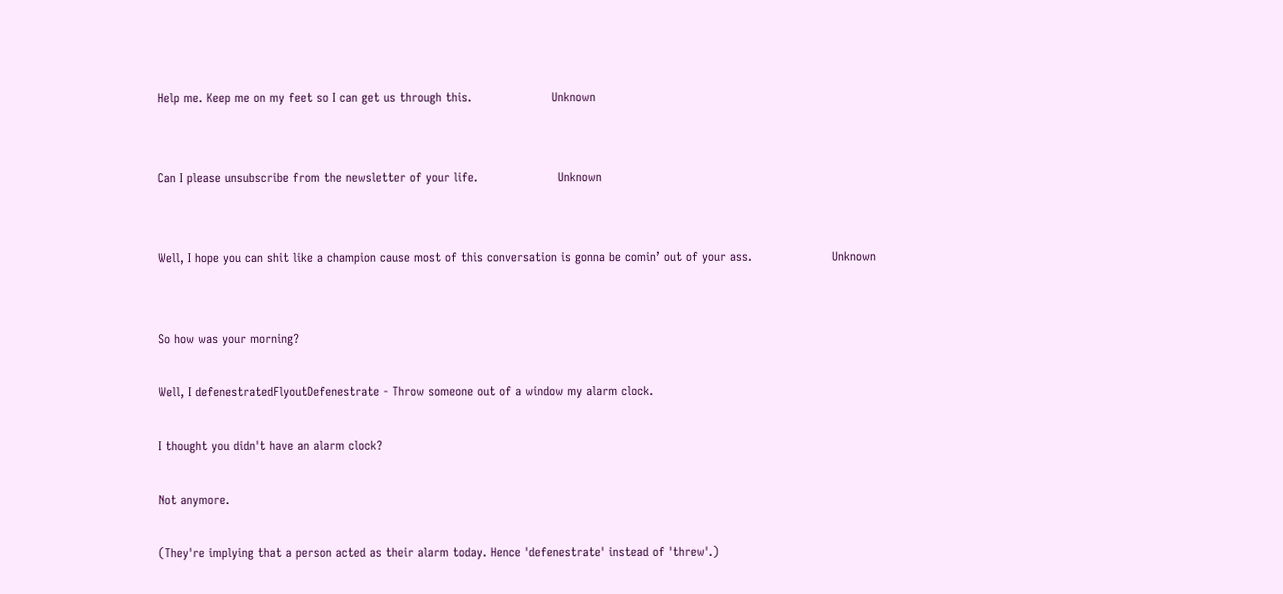Help me. Keep me on my feet so I can get us through this.                    Unknown


Can I please unsubscribe from the newsletter of your life.                    Unknown


Well, I hope you can shit like a champion cause most of this conversation is gonna be comin’ out of your ass.                    Unknown


So how was your morning?

Well, I defenestratedFlyoutDefenestrate - Throw someone out of a window my alarm clock.

I thought you didn't have an alarm clock?

Not anymore.

(They're implying that a person acted as their alarm today. Hence 'defenestrate' instead of 'threw'.)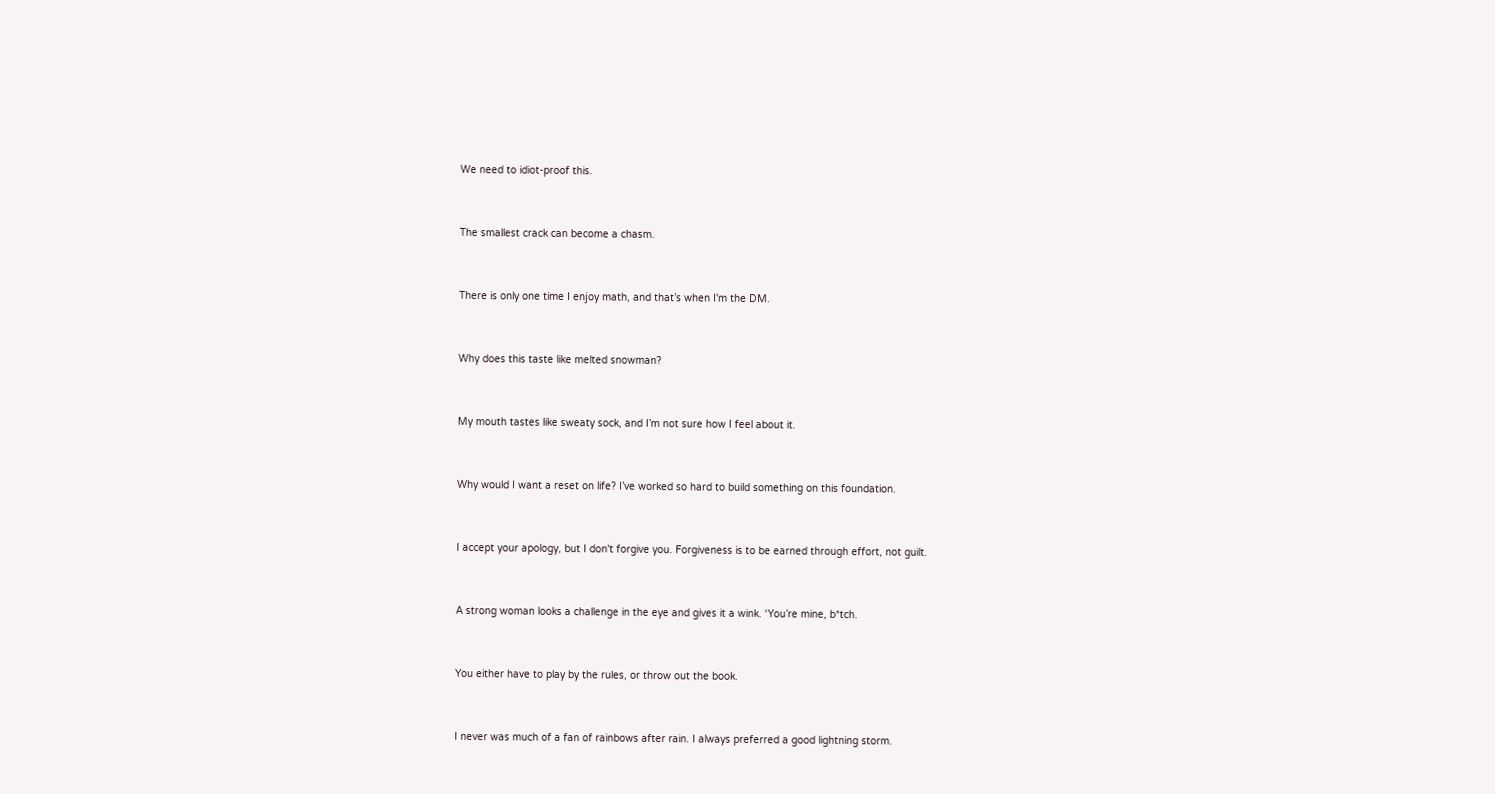We need to idiot-proof this.


The smallest crack can become a chasm.


There is only one time I enjoy math, and that’s when I'm the DM.


Why does this taste like melted snowman?


My mouth tastes like sweaty sock, and I’m not sure how I feel about it.


Why would I want a reset on life? I’ve worked so hard to build something on this foundation.


I accept your apology, but I don't forgive you. Forgiveness is to be earned through effort, not guilt.


A strong woman looks a challenge in the eye and gives it a wink. ‘You’re mine, b*tch.


You either have to play by the rules, or throw out the book.


I never was much of a fan of rainbows after rain. I always preferred a good lightning storm.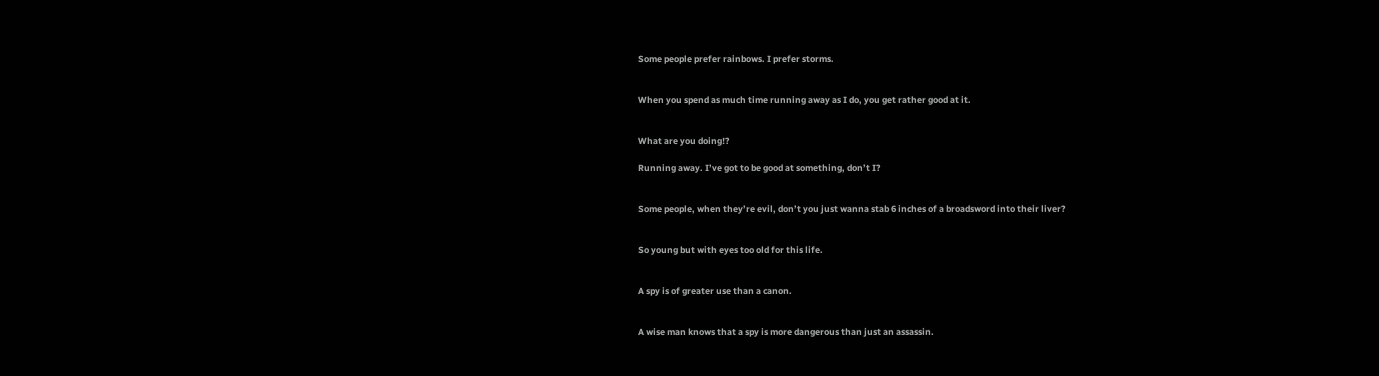Some people prefer rainbows. I prefer storms.


When you spend as much time running away as I do, you get rather good at it.


What are you doing!?

Running away. I’ve got to be good at something, don’t I?


Some people, when they’re evil, don’t you just wanna stab 6 inches of a broadsword into their liver?


So young but with eyes too old for this life.


A spy is of greater use than a canon.


A wise man knows that a spy is more dangerous than just an assassin.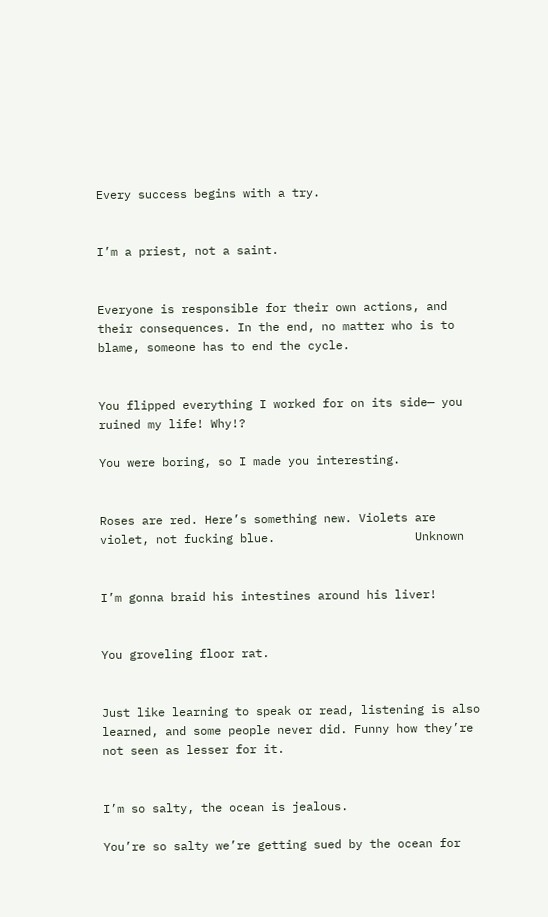Every success begins with a try.


I’m a priest, not a saint.


Everyone is responsible for their own actions, and their consequences. In the end, no matter who is to blame, someone has to end the cycle.


You flipped everything I worked for on its side— you ruined my life! Why!?

You were boring, so I made you interesting.


Roses are red. Here’s something new. Violets are violet, not fucking blue.                    Unknown


I’m gonna braid his intestines around his liver!


You groveling floor rat.


Just like learning to speak or read, listening is also learned, and some people never did. Funny how they’re not seen as lesser for it.


I’m so salty, the ocean is jealous.

You’re so salty we’re getting sued by the ocean for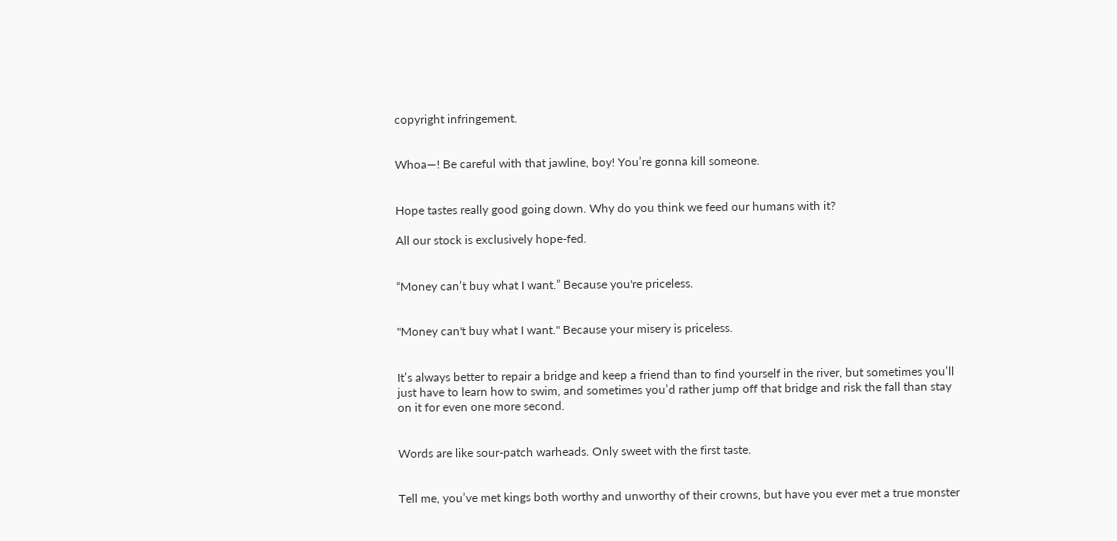copyright infringement.


Whoa—! Be careful with that jawline, boy! You’re gonna kill someone.


Hope tastes really good going down. Why do you think we feed our humans with it?

All our stock is exclusively hope-fed.


“Money can’t buy what I want.” Because you're priceless.


"Money can't buy what I want." Because your misery is priceless.


It’s always better to repair a bridge and keep a friend than to find yourself in the river, but sometimes you’ll just have to learn how to swim, and sometimes you’d rather jump off that bridge and risk the fall than stay on it for even one more second.


Words are like sour-patch warheads. Only sweet with the first taste.


Tell me, you’ve met kings both worthy and unworthy of their crowns, but have you ever met a true monster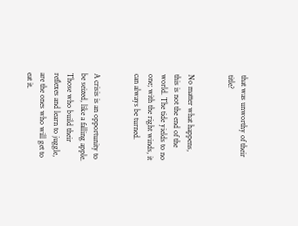that was unworthy of their title?


No matter what happens, this is not the end of the world. The tide yields to no one; with the right winds, it can always be turned.


A crisis is an opportunity to be seized, like a falling apple. Those who build their reflexes and learn to juggle, are the ones who will get to eat it.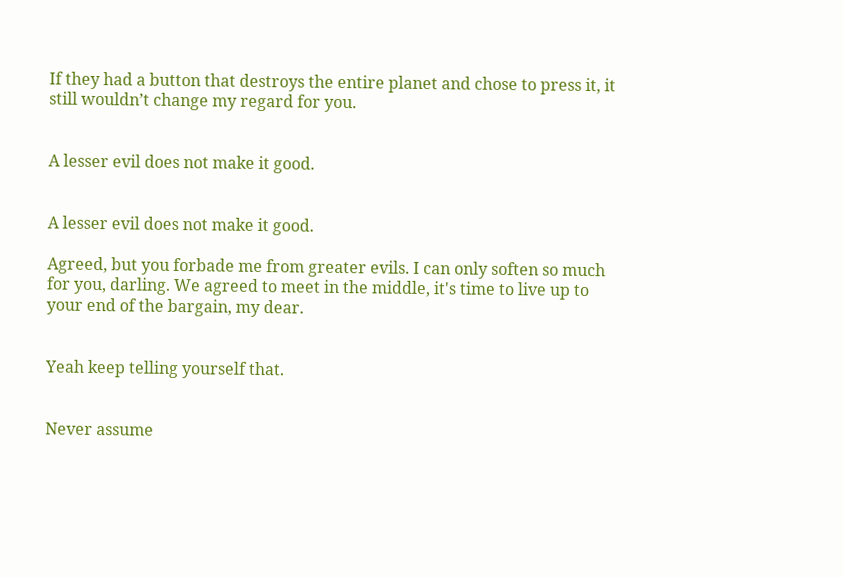If they had a button that destroys the entire planet and chose to press it, it still wouldn’t change my regard for you.


A lesser evil does not make it good.


A lesser evil does not make it good.

Agreed, but you forbade me from greater evils. I can only soften so much for you, darling. We agreed to meet in the middle, it's time to live up to your end of the bargain, my dear.


Yeah keep telling yourself that.


Never assume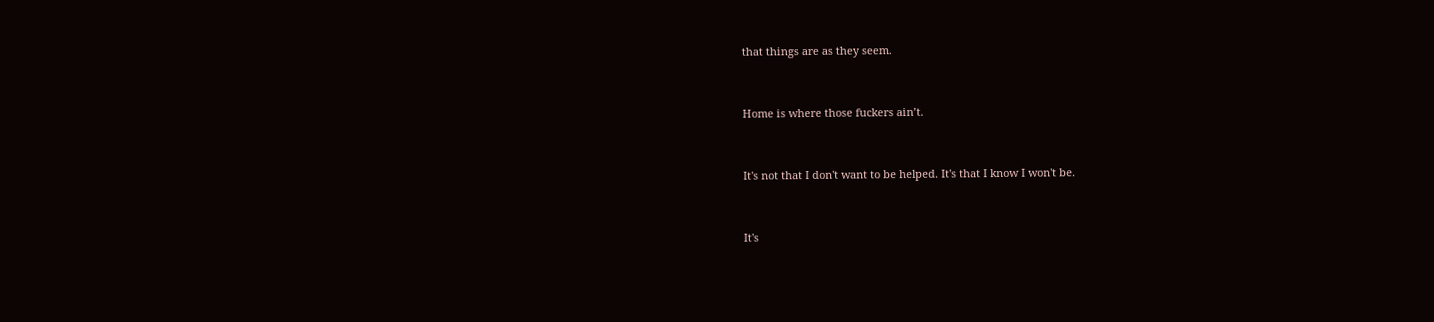that things are as they seem.


Home is where those fuckers ain’t.


It's not that I don't want to be helped. It's that I know I won't be.


It's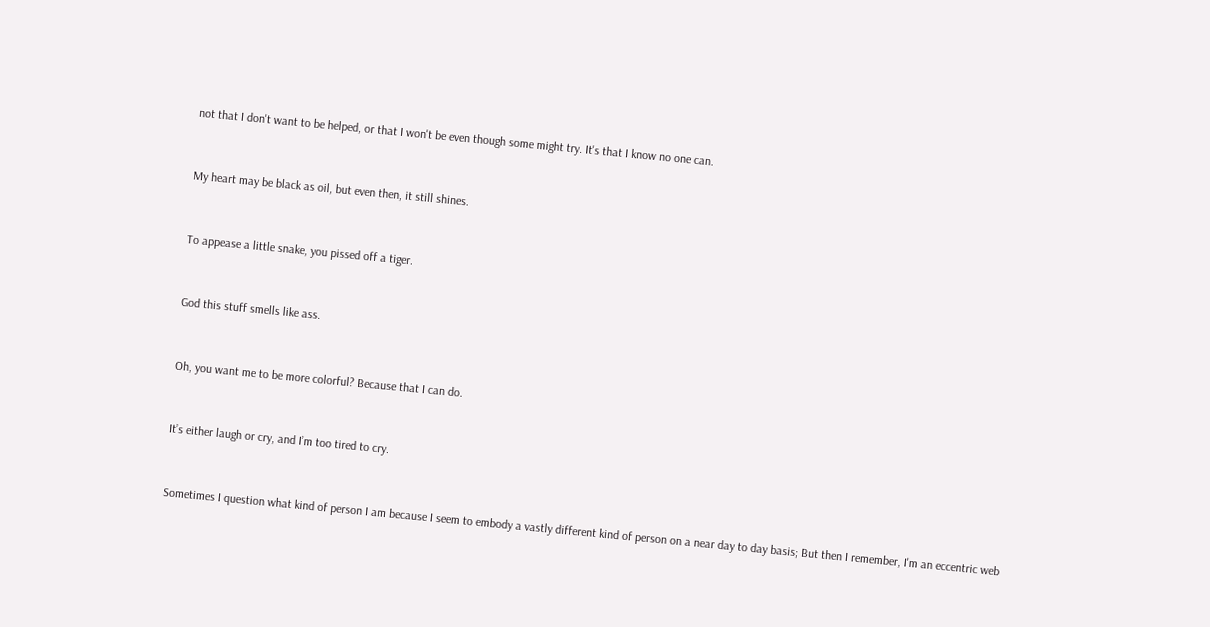not that I don't want to be helped, or that I won't be even though some might try. It's that I know no one can.


My heart may be black as oil, but even then, it still shines.


To appease a little snake, you pissed off a tiger.


God this stuff smells like ass.


Oh, you want me to be more colorful? Because that I can do.


It’s either laugh or cry, and I’m too tired to cry.


Sometimes I question what kind of person I am because I seem to embody a vastly different kind of person on a near day to day basis; But then I remember, I'm an eccentric web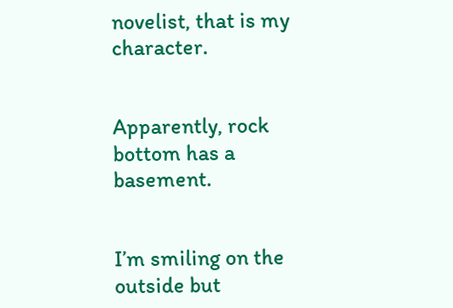novelist, that is my character.


Apparently, rock bottom has a basement.


I’m smiling on the outside but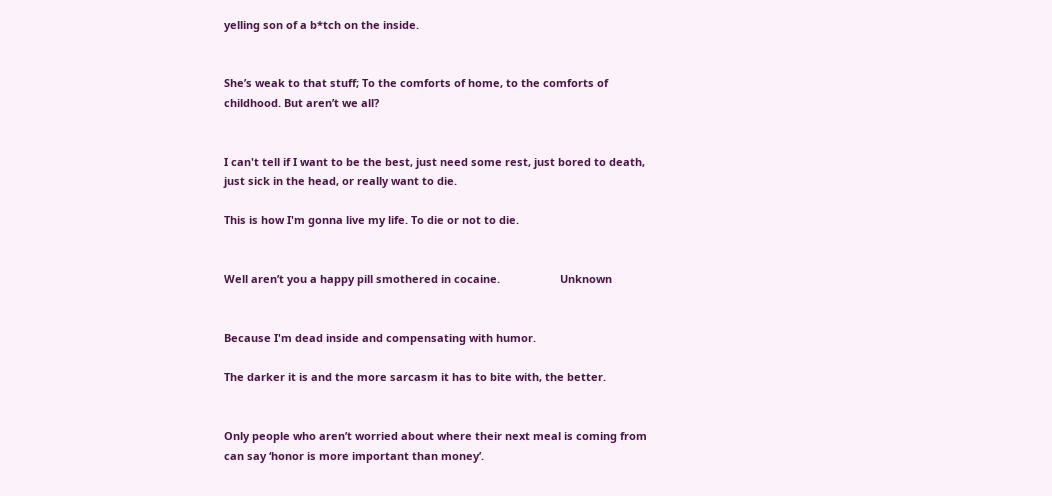yelling son of a b*tch on the inside.


She’s weak to that stuff; To the comforts of home, to the comforts of childhood. But aren’t we all?


I can't tell if I want to be the best, just need some rest, just bored to death, just sick in the head, or really want to die.

This is how I'm gonna live my life. To die or not to die.


Well aren’t you a happy pill smothered in cocaine.                    Unknown


Because I'm dead inside and compensating with humor.

The darker it is and the more sarcasm it has to bite with, the better.


Only people who aren’t worried about where their next meal is coming from can say ‘honor is more important than money’.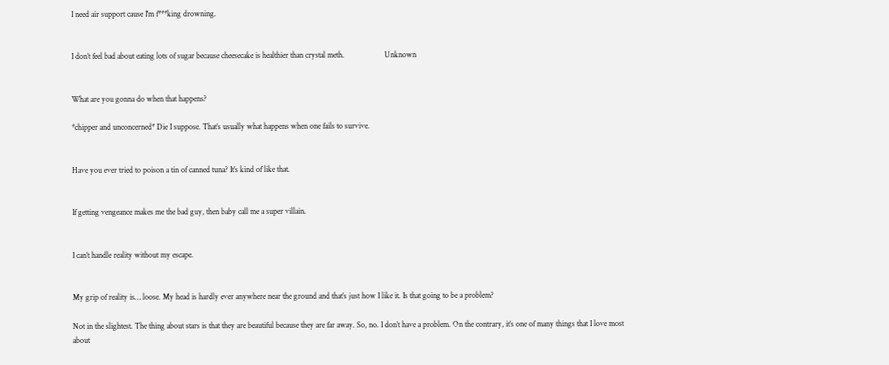I need air support cause I'm f***king drowning.


I don’t feel bad about eating lots of sugar because cheesecake is healthier than crystal meth.                    Unknown


What are you gonna do when that happens?

*chipper and unconcerned* Die I suppose. That’s usually what happens when one fails to survive.


Have you ever tried to poison a tin of canned tuna? It’s kind of like that.


If getting vengeance makes me the bad guy, then baby call me a super villain.


I can’t handle reality without my escape.


My grip of reality is… loose. My head is hardly ever anywhere near the ground and that’s just how I like it. Is that going to be a problem?

Not in the slightest. The thing about stars is that they are beautiful because they are far away. So, no. I don’t have a problem. On the contrary, it’s one of many things that I love most about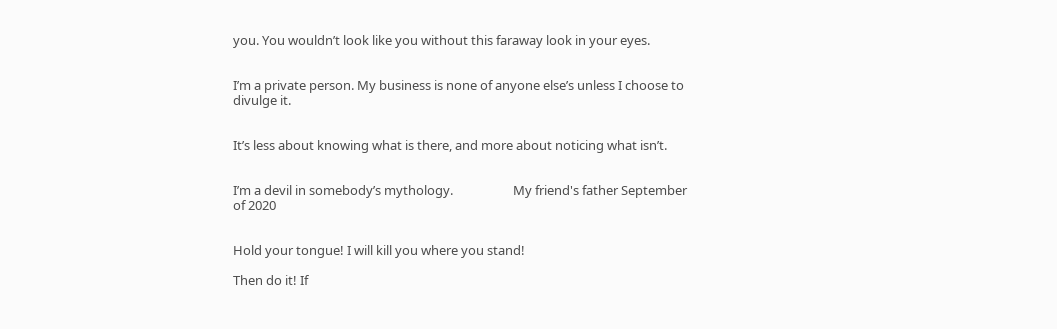you. You wouldn’t look like you without this faraway look in your eyes.


I’m a private person. My business is none of anyone else’s unless I choose to divulge it.


It’s less about knowing what is there, and more about noticing what isn’t.


I’m a devil in somebody’s mythology.                    My friend's father September of 2020


Hold your tongue! I will kill you where you stand!

Then do it! If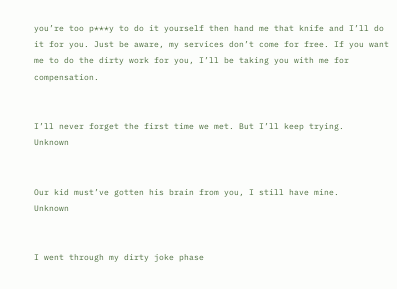you’re too p***y to do it yourself then hand me that knife and I’ll do it for you. Just be aware, my services don’t come for free. If you want me to do the dirty work for you, I’ll be taking you with me for compensation.


I’ll never forget the first time we met. But I’ll keep trying.                    Unknown


Our kid must’ve gotten his brain from you, I still have mine.                    Unknown


I went through my dirty joke phase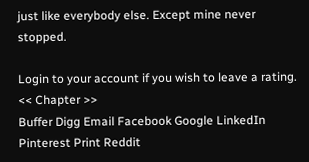just like everybody else. Except mine never stopped.

Login to your account if you wish to leave a rating.
<< Chapter >>
Buffer Digg Email Facebook Google LinkedIn Pinterest Print Reddit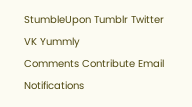StumbleUpon Tumblr Twitter VK Yummly
Comments Contribute Email Notifications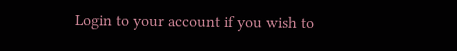Login to your account if you wish to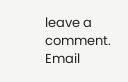leave a comment.
Email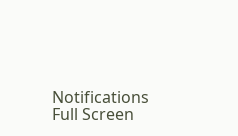Notifications
Full Screen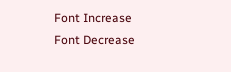Font Increase
Font Decrease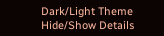Dark/Light Theme
Hide/Show Details